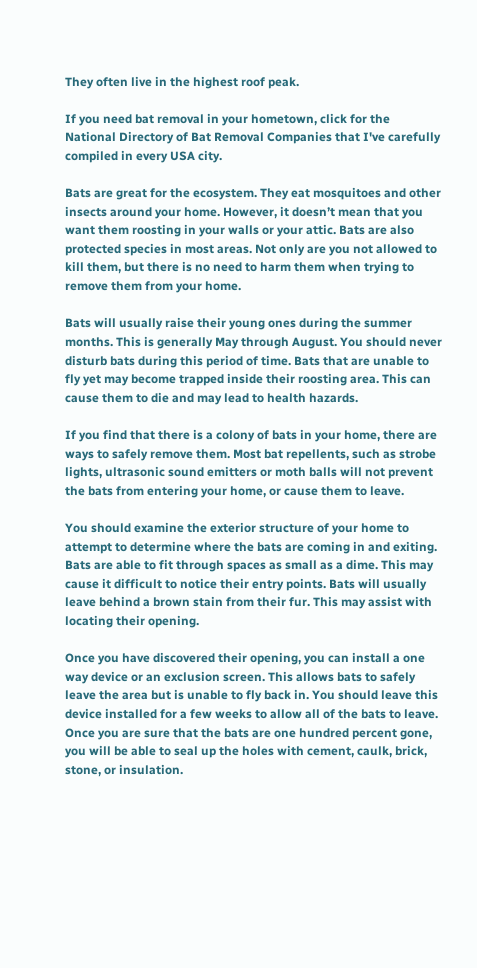They often live in the highest roof peak.

If you need bat removal in your hometown, click for the National Directory of Bat Removal Companies that I've carefully compiled in every USA city.

Bats are great for the ecosystem. They eat mosquitoes and other insects around your home. However, it doesn’t mean that you want them roosting in your walls or your attic. Bats are also protected species in most areas. Not only are you not allowed to kill them, but there is no need to harm them when trying to remove them from your home.

Bats will usually raise their young ones during the summer months. This is generally May through August. You should never disturb bats during this period of time. Bats that are unable to fly yet may become trapped inside their roosting area. This can cause them to die and may lead to health hazards.

If you find that there is a colony of bats in your home, there are ways to safely remove them. Most bat repellents, such as strobe lights, ultrasonic sound emitters or moth balls will not prevent the bats from entering your home, or cause them to leave.

You should examine the exterior structure of your home to attempt to determine where the bats are coming in and exiting. Bats are able to fit through spaces as small as a dime. This may cause it difficult to notice their entry points. Bats will usually leave behind a brown stain from their fur. This may assist with locating their opening.

Once you have discovered their opening, you can install a one way device or an exclusion screen. This allows bats to safely leave the area but is unable to fly back in. You should leave this device installed for a few weeks to allow all of the bats to leave. Once you are sure that the bats are one hundred percent gone, you will be able to seal up the holes with cement, caulk, brick, stone, or insulation.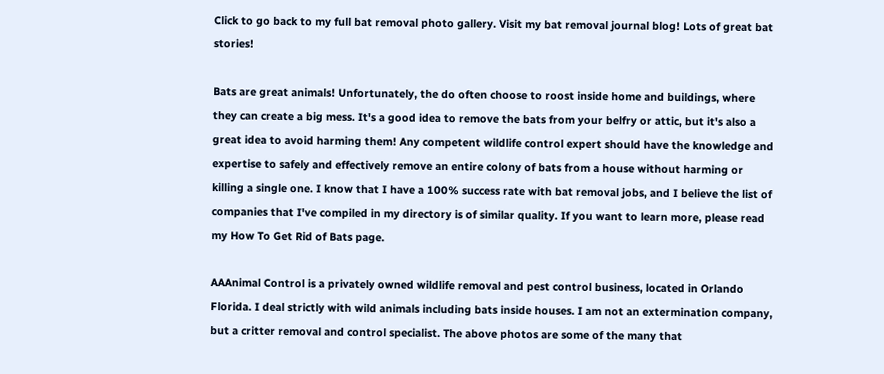Click to go back to my full bat removal photo gallery. Visit my bat removal journal blog! Lots of great bat stories!

Bats are great animals! Unfortunately, the do often choose to roost inside home and buildings, where they can create a big mess. It's a good idea to remove the bats from your belfry or attic, but it's also a great idea to avoid harming them! Any competent wildlife control expert should have the knowledge and expertise to safely and effectively remove an entire colony of bats from a house without harming or killing a single one. I know that I have a 100% success rate with bat removal jobs, and I believe the list of companies that I've compiled in my directory is of similar quality. If you want to learn more, please read my How To Get Rid of Bats page.

AAAnimal Control is a privately owned wildlife removal and pest control business, located in Orlando Florida. I deal strictly with wild animals including bats inside houses. I am not an extermination company, but a critter removal and control specialist. The above photos are some of the many that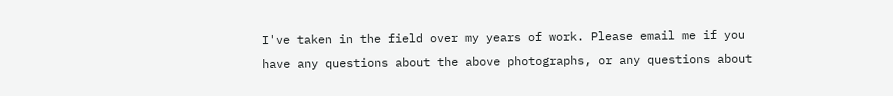I've taken in the field over my years of work. Please email me if you have any questions about the above photographs, or any questions about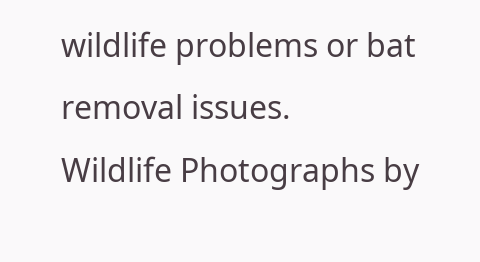wildlife problems or bat removal issues.
Wildlife Photographs by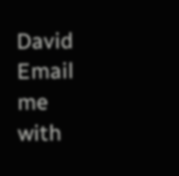David     Email me with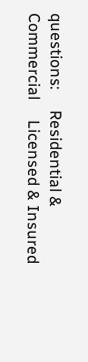questions:     Residential & Commercial     Licensed & Insured